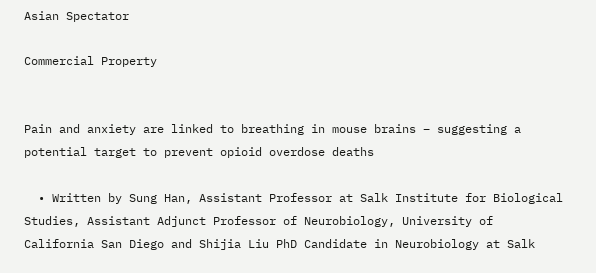Asian Spectator

Commercial Property


Pain and anxiety are linked to breathing in mouse brains – suggesting a potential target to prevent opioid overdose deaths

  • Written by Sung Han, Assistant Professor at Salk Institute for Biological Studies, Assistant Adjunct Professor of Neurobiology, University of California San Diego and Shijia Liu PhD Candidate in Neurobiology at Salk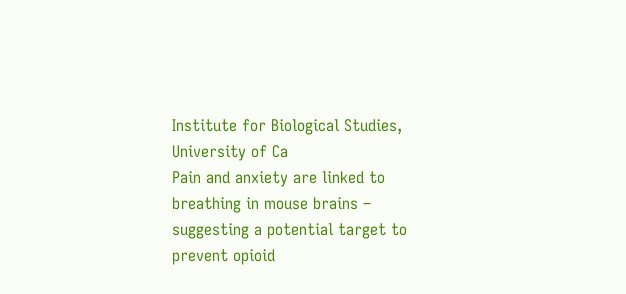Institute for Biological Studies, University of Ca
Pain and anxiety are linked to breathing in mouse brains – suggesting a potential target to prevent opioid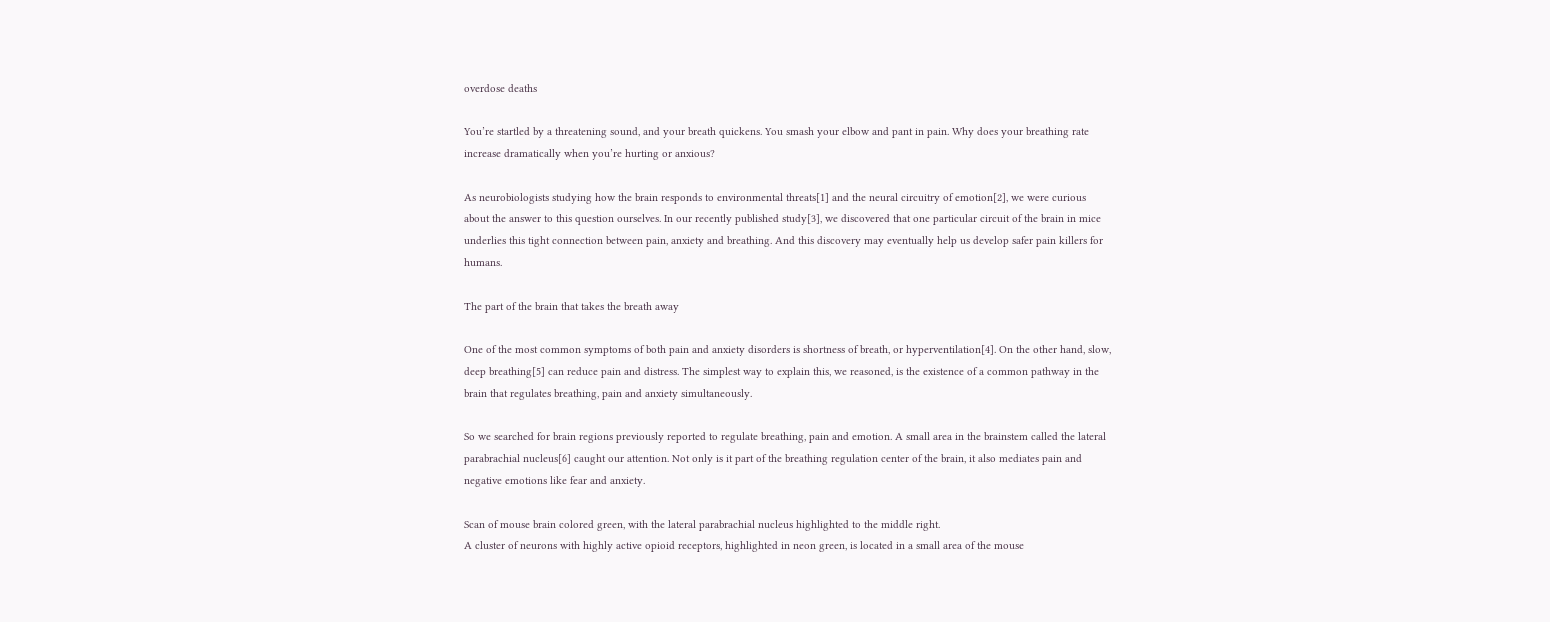overdose deaths

You’re startled by a threatening sound, and your breath quickens. You smash your elbow and pant in pain. Why does your breathing rate increase dramatically when you’re hurting or anxious?

As neurobiologists studying how the brain responds to environmental threats[1] and the neural circuitry of emotion[2], we were curious about the answer to this question ourselves. In our recently published study[3], we discovered that one particular circuit of the brain in mice underlies this tight connection between pain, anxiety and breathing. And this discovery may eventually help us develop safer pain killers for humans.

The part of the brain that takes the breath away

One of the most common symptoms of both pain and anxiety disorders is shortness of breath, or hyperventilation[4]. On the other hand, slow, deep breathing[5] can reduce pain and distress. The simplest way to explain this, we reasoned, is the existence of a common pathway in the brain that regulates breathing, pain and anxiety simultaneously.

So we searched for brain regions previously reported to regulate breathing, pain and emotion. A small area in the brainstem called the lateral parabrachial nucleus[6] caught our attention. Not only is it part of the breathing regulation center of the brain, it also mediates pain and negative emotions like fear and anxiety.

Scan of mouse brain colored green, with the lateral parabrachial nucleus highlighted to the middle right.
A cluster of neurons with highly active opioid receptors, highlighted in neon green, is located in a small area of the mouse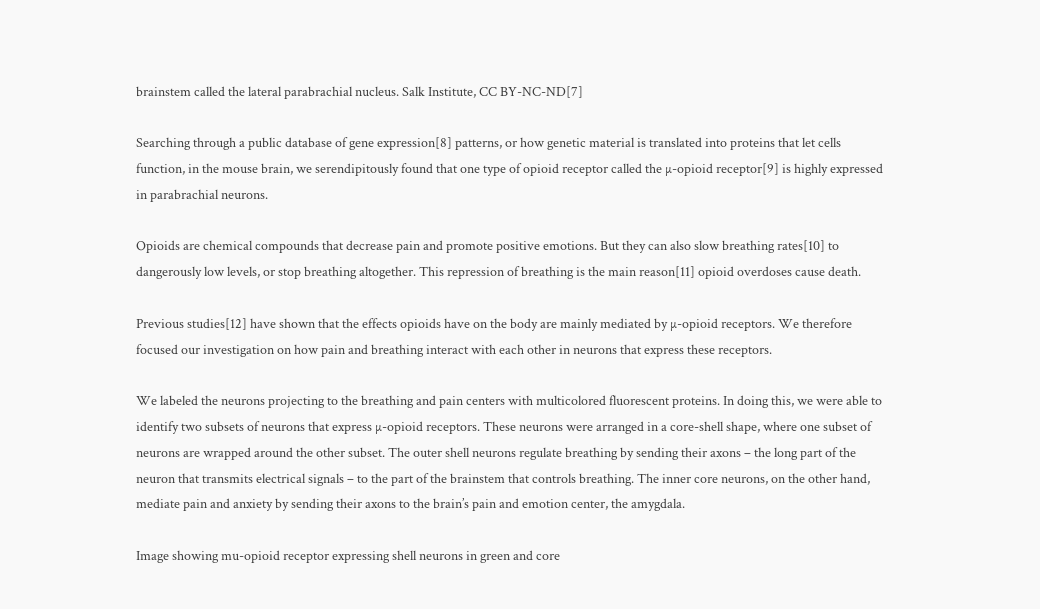brainstem called the lateral parabrachial nucleus. Salk Institute, CC BY-NC-ND[7]

Searching through a public database of gene expression[8] patterns, or how genetic material is translated into proteins that let cells function, in the mouse brain, we serendipitously found that one type of opioid receptor called the µ-opioid receptor[9] is highly expressed in parabrachial neurons.

Opioids are chemical compounds that decrease pain and promote positive emotions. But they can also slow breathing rates[10] to dangerously low levels, or stop breathing altogether. This repression of breathing is the main reason[11] opioid overdoses cause death.

Previous studies[12] have shown that the effects opioids have on the body are mainly mediated by µ-opioid receptors. We therefore focused our investigation on how pain and breathing interact with each other in neurons that express these receptors.

We labeled the neurons projecting to the breathing and pain centers with multicolored fluorescent proteins. In doing this, we were able to identify two subsets of neurons that express µ-opioid receptors. These neurons were arranged in a core-shell shape, where one subset of neurons are wrapped around the other subset. The outer shell neurons regulate breathing by sending their axons – the long part of the neuron that transmits electrical signals – to the part of the brainstem that controls breathing. The inner core neurons, on the other hand, mediate pain and anxiety by sending their axons to the brain’s pain and emotion center, the amygdala.

Image showing mu-opioid receptor expressing shell neurons in green and core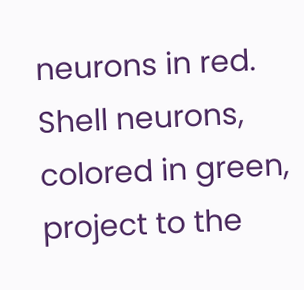neurons in red. Shell neurons, colored in green, project to the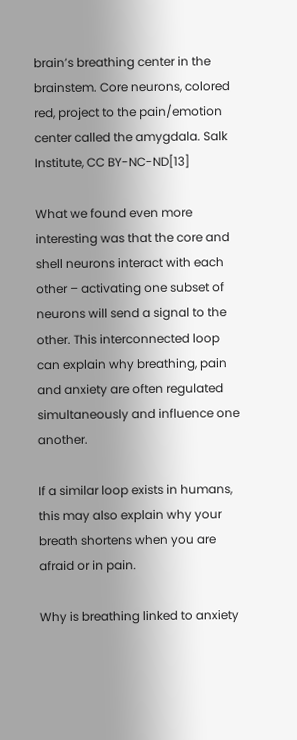brain’s breathing center in the brainstem. Core neurons, colored red, project to the pain/emotion center called the amygdala. Salk Institute, CC BY-NC-ND[13]

What we found even more interesting was that the core and shell neurons interact with each other – activating one subset of neurons will send a signal to the other. This interconnected loop can explain why breathing, pain and anxiety are often regulated simultaneously and influence one another.

If a similar loop exists in humans, this may also explain why your breath shortens when you are afraid or in pain.

Why is breathing linked to anxiety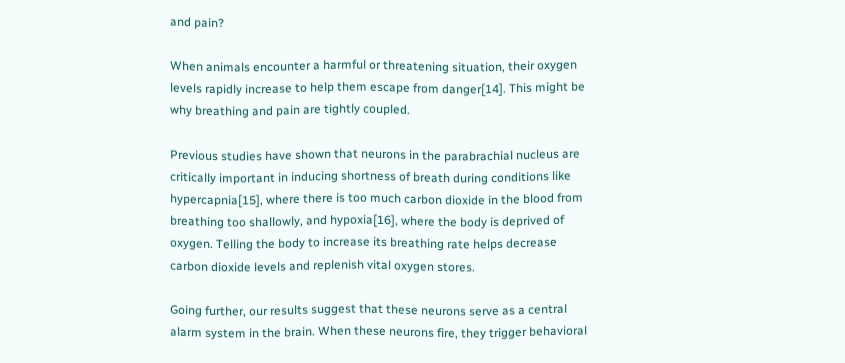and pain?

When animals encounter a harmful or threatening situation, their oxygen levels rapidly increase to help them escape from danger[14]. This might be why breathing and pain are tightly coupled.

Previous studies have shown that neurons in the parabrachial nucleus are critically important in inducing shortness of breath during conditions like hypercapnia[15], where there is too much carbon dioxide in the blood from breathing too shallowly, and hypoxia[16], where the body is deprived of oxygen. Telling the body to increase its breathing rate helps decrease carbon dioxide levels and replenish vital oxygen stores.

Going further, our results suggest that these neurons serve as a central alarm system in the brain. When these neurons fire, they trigger behavioral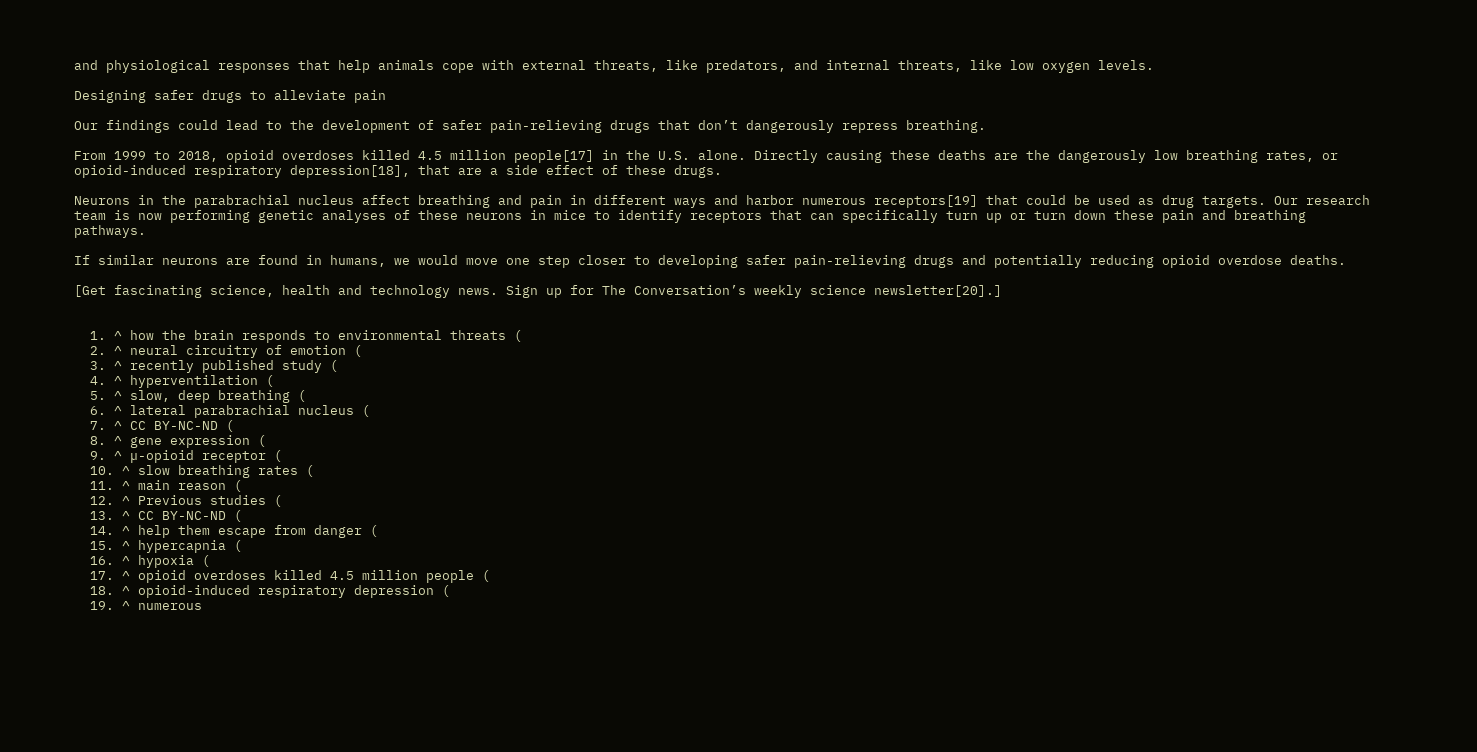and physiological responses that help animals cope with external threats, like predators, and internal threats, like low oxygen levels.

Designing safer drugs to alleviate pain

Our findings could lead to the development of safer pain-relieving drugs that don’t dangerously repress breathing.

From 1999 to 2018, opioid overdoses killed 4.5 million people[17] in the U.S. alone. Directly causing these deaths are the dangerously low breathing rates, or opioid-induced respiratory depression[18], that are a side effect of these drugs.

Neurons in the parabrachial nucleus affect breathing and pain in different ways and harbor numerous receptors[19] that could be used as drug targets. Our research team is now performing genetic analyses of these neurons in mice to identify receptors that can specifically turn up or turn down these pain and breathing pathways.

If similar neurons are found in humans, we would move one step closer to developing safer pain-relieving drugs and potentially reducing opioid overdose deaths.

[Get fascinating science, health and technology news. Sign up for The Conversation’s weekly science newsletter[20].]


  1. ^ how the brain responds to environmental threats (
  2. ^ neural circuitry of emotion (
  3. ^ recently published study (
  4. ^ hyperventilation (
  5. ^ slow, deep breathing (
  6. ^ lateral parabrachial nucleus (
  7. ^ CC BY-NC-ND (
  8. ^ gene expression (
  9. ^ µ-opioid receptor (
  10. ^ slow breathing rates (
  11. ^ main reason (
  12. ^ Previous studies (
  13. ^ CC BY-NC-ND (
  14. ^ help them escape from danger (
  15. ^ hypercapnia (
  16. ^ hypoxia (
  17. ^ opioid overdoses killed 4.5 million people (
  18. ^ opioid-induced respiratory depression (
  19. ^ numerous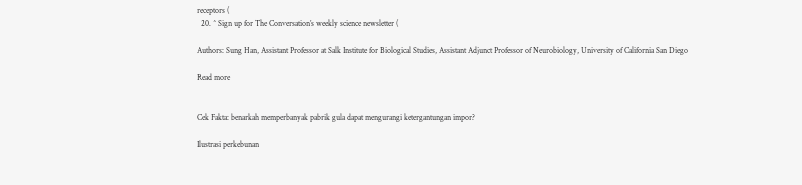receptors (
  20. ^ Sign up for The Conversation’s weekly science newsletter (

Authors: Sung Han, Assistant Professor at Salk Institute for Biological Studies, Assistant Adjunct Professor of Neurobiology, University of California San Diego

Read more


Cek Fakta: benarkah memperbanyak pabrik gula dapat mengurangi ketergantungan impor?

Ilustrasi perkebunan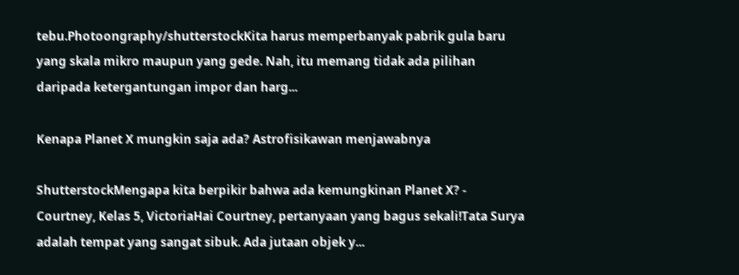tebu.Photoongraphy/shutterstockKita harus memperbanyak pabrik gula baru yang skala mikro maupun yang gede. Nah, itu memang tidak ada pilihan daripada ketergantungan impor dan harg...

Kenapa Planet X mungkin saja ada? Astrofisikawan menjawabnya

ShutterstockMengapa kita berpikir bahwa ada kemungkinan Planet X? - Courtney, Kelas 5, VictoriaHai Courtney, pertanyaan yang bagus sekali!Tata Surya adalah tempat yang sangat sibuk. Ada jutaan objek y...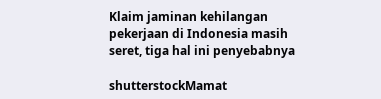Klaim jaminan kehilangan pekerjaan di Indonesia masih seret, tiga hal ini penyebabnya

shutterstockMamat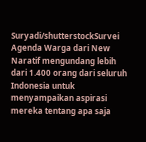Suryadi/shutterstockSurvei Agenda Warga dari New Naratif mengundang lebih dari 1.400 orang dari seluruh Indonesia untuk menyampaikan aspirasi mereka tentang apa saja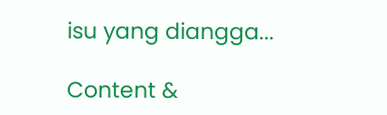isu yang diangga...

Content &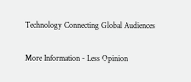Technology Connecting Global Audiences

More Information - Less Opinion